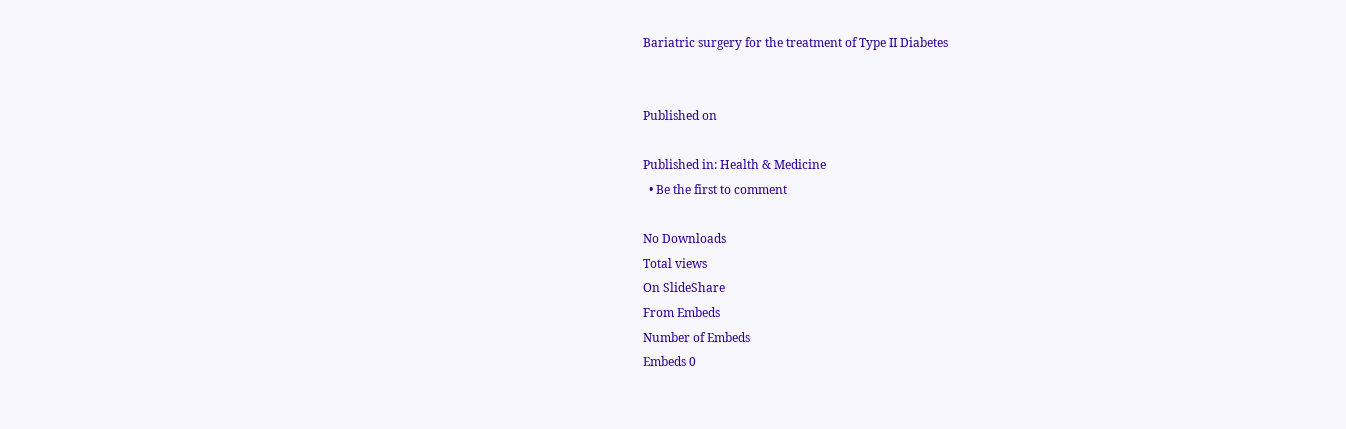Bariatric surgery for the treatment of Type II Diabetes


Published on

Published in: Health & Medicine
  • Be the first to comment

No Downloads
Total views
On SlideShare
From Embeds
Number of Embeds
Embeds 0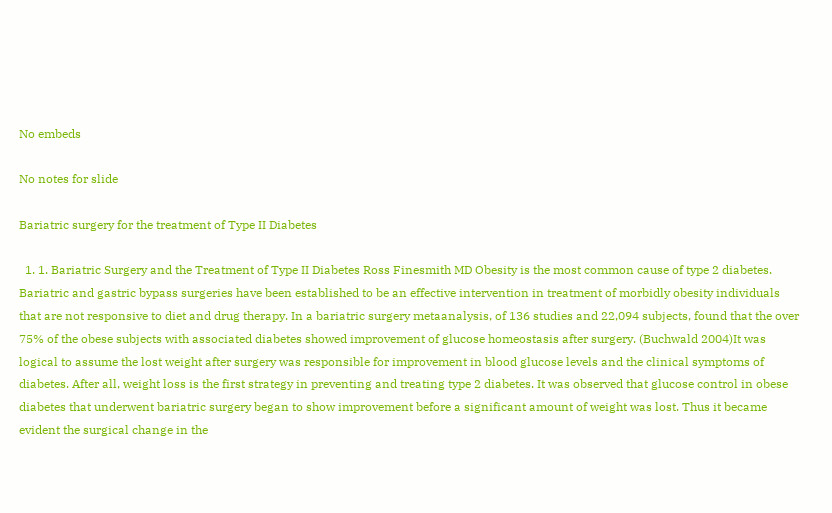No embeds

No notes for slide

Bariatric surgery for the treatment of Type II Diabetes

  1. 1. Bariatric Surgery and the Treatment of Type II Diabetes Ross Finesmith MD Obesity is the most common cause of type 2 diabetes. Bariatric and gastric bypass surgeries have been established to be an effective intervention in treatment of morbidly obesity individuals that are not responsive to diet and drug therapy. In a bariatric surgery metaanalysis, of 136 studies and 22,094 subjects, found that the over 75% of the obese subjects with associated diabetes showed improvement of glucose homeostasis after surgery. (Buchwald 2004)It was logical to assume the lost weight after surgery was responsible for improvement in blood glucose levels and the clinical symptoms of diabetes. After all, weight loss is the first strategy in preventing and treating type 2 diabetes. It was observed that glucose control in obese diabetes that underwent bariatric surgery began to show improvement before a significant amount of weight was lost. Thus it became evident the surgical change in the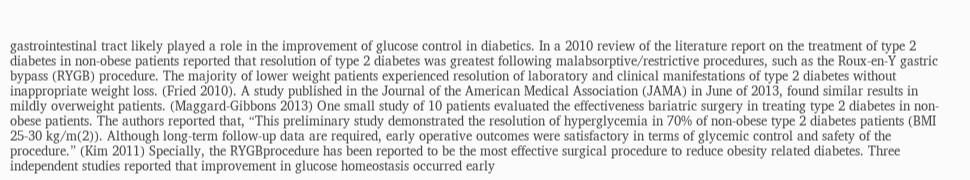gastrointestinal tract likely played a role in the improvement of glucose control in diabetics. In a 2010 review of the literature report on the treatment of type 2 diabetes in non-obese patients reported that resolution of type 2 diabetes was greatest following malabsorptive/restrictive procedures, such as the Roux-en-Y gastric bypass (RYGB) procedure. The majority of lower weight patients experienced resolution of laboratory and clinical manifestations of type 2 diabetes without inappropriate weight loss. (Fried 2010). A study published in the Journal of the American Medical Association (JAMA) in June of 2013, found similar results in mildly overweight patients. (Maggard-Gibbons 2013) One small study of 10 patients evaluated the effectiveness bariatric surgery in treating type 2 diabetes in non-obese patients. The authors reported that, “This preliminary study demonstrated the resolution of hyperglycemia in 70% of non-obese type 2 diabetes patients (BMI 25-30 kg/m(2)). Although long-term follow-up data are required, early operative outcomes were satisfactory in terms of glycemic control and safety of the procedure.” (Kim 2011) Specially, the RYGBprocedure has been reported to be the most effective surgical procedure to reduce obesity related diabetes. Three independent studies reported that improvement in glucose homeostasis occurred early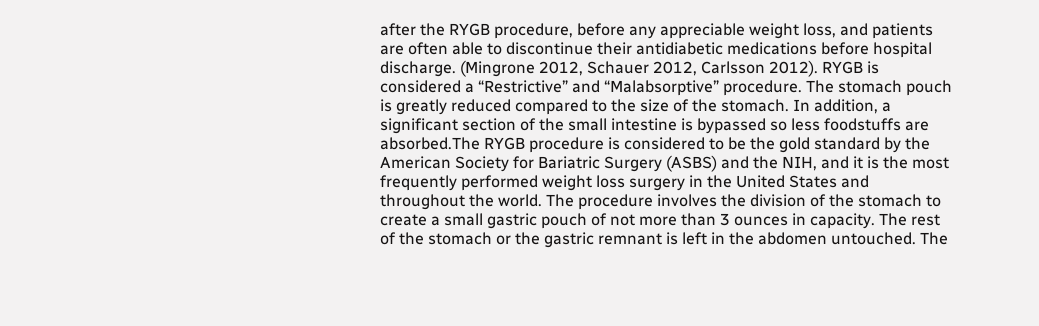after the RYGB procedure, before any appreciable weight loss, and patients are often able to discontinue their antidiabetic medications before hospital discharge. (Mingrone 2012, Schauer 2012, Carlsson 2012). RYGB is considered a “Restrictive” and “Malabsorptive” procedure. The stomach pouch is greatly reduced compared to the size of the stomach. In addition, a significant section of the small intestine is bypassed so less foodstuffs are absorbed.The RYGB procedure is considered to be the gold standard by the American Society for Bariatric Surgery (ASBS) and the NIH, and it is the most frequently performed weight loss surgery in the United States and throughout the world. The procedure involves the division of the stomach to create a small gastric pouch of not more than 3 ounces in capacity. The rest of the stomach or the gastric remnant is left in the abdomen untouched. The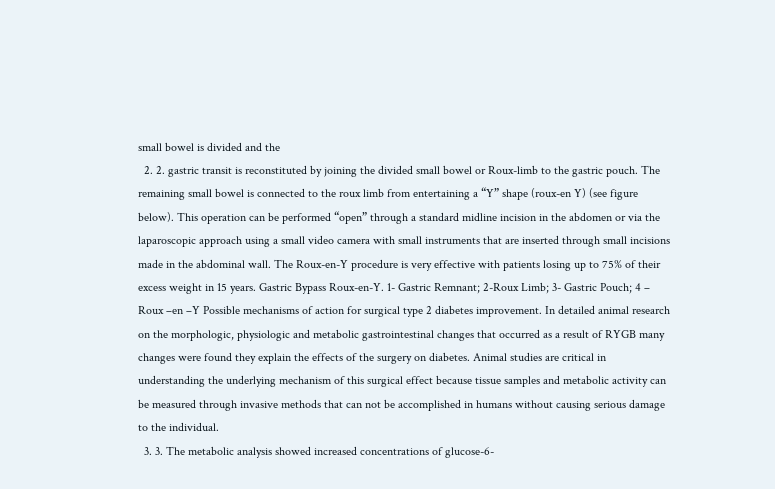small bowel is divided and the
  2. 2. gastric transit is reconstituted by joining the divided small bowel or Roux-limb to the gastric pouch. The remaining small bowel is connected to the roux limb from entertaining a “Y” shape (roux-en Y) (see figure below). This operation can be performed “open” through a standard midline incision in the abdomen or via the laparoscopic approach using a small video camera with small instruments that are inserted through small incisions made in the abdominal wall. The Roux-en-Y procedure is very effective with patients losing up to 75% of their excess weight in 15 years. Gastric Bypass Roux-en-Y. 1- Gastric Remnant; 2-Roux Limb; 3- Gastric Pouch; 4 – Roux –en –Y Possible mechanisms of action for surgical type 2 diabetes improvement. In detailed animal research on the morphologic, physiologic and metabolic gastrointestinal changes that occurred as a result of RYGB many changes were found they explain the effects of the surgery on diabetes. Animal studies are critical in understanding the underlying mechanism of this surgical effect because tissue samples and metabolic activity can be measured through invasive methods that can not be accomplished in humans without causing serious damage to the individual.
  3. 3. The metabolic analysis showed increased concentrations of glucose-6-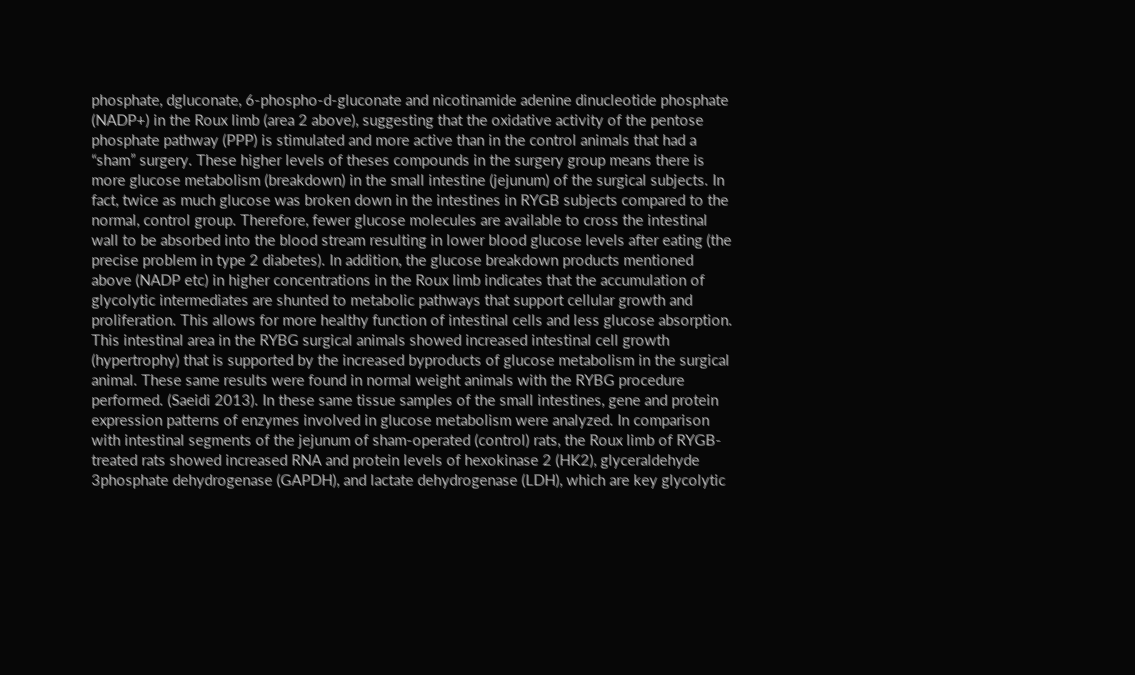phosphate, dgluconate, 6-phospho-d-gluconate and nicotinamide adenine dinucleotide phosphate (NADP+) in the Roux limb (area 2 above), suggesting that the oxidative activity of the pentose phosphate pathway (PPP) is stimulated and more active than in the control animals that had a “sham” surgery. These higher levels of theses compounds in the surgery group means there is more glucose metabolism (breakdown) in the small intestine (jejunum) of the surgical subjects. In fact, twice as much glucose was broken down in the intestines in RYGB subjects compared to the normal, control group. Therefore, fewer glucose molecules are available to cross the intestinal wall to be absorbed into the blood stream resulting in lower blood glucose levels after eating (the precise problem in type 2 diabetes). In addition, the glucose breakdown products mentioned above (NADP etc) in higher concentrations in the Roux limb indicates that the accumulation of glycolytic intermediates are shunted to metabolic pathways that support cellular growth and proliferation. This allows for more healthy function of intestinal cells and less glucose absorption. This intestinal area in the RYBG surgical animals showed increased intestinal cell growth (hypertrophy) that is supported by the increased byproducts of glucose metabolism in the surgical animal. These same results were found in normal weight animals with the RYBG procedure performed. (Saeidi 2013). In these same tissue samples of the small intestines, gene and protein expression patterns of enzymes involved in glucose metabolism were analyzed. In comparison with intestinal segments of the jejunum of sham-operated (control) rats, the Roux limb of RYGB-treated rats showed increased RNA and protein levels of hexokinase 2 (HK2), glyceraldehyde 3phosphate dehydrogenase (GAPDH), and lactate dehydrogenase (LDH), which are key glycolytic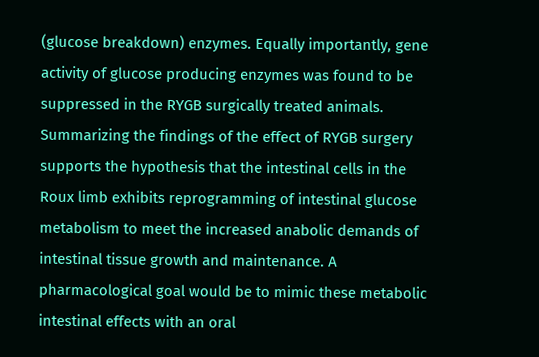(glucose breakdown) enzymes. Equally importantly, gene activity of glucose producing enzymes was found to be suppressed in the RYGB surgically treated animals. Summarizing the findings of the effect of RYGB surgery supports the hypothesis that the intestinal cells in the Roux limb exhibits reprogramming of intestinal glucose metabolism to meet the increased anabolic demands of intestinal tissue growth and maintenance. A pharmacological goal would be to mimic these metabolic intestinal effects with an oral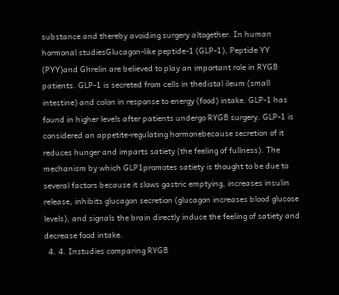substance and thereby avoiding surgery altogether. In human hormonal studiesGlucagon-like peptide-1 (GLP-1), Peptide YY (PYY)and Ghrelin are believed to play an important role in RYGB patients. GLP-1 is secreted from cells in thedistal ileum (small intestine) and colon in response to energy (food) intake. GLP-1 has found in higher levels after patients undergo RYGB surgery. GLP-1 is considered an appetite-regulating hormonebecause secretion of it reduces hunger and imparts satiety (the feeling of fullness). The mechanism by which GLP1promotes satiety is thought to be due to several factors because it slows gastric emptying, increases insulin release, inhibits glucagon secretion (glucagon increases blood glucose levels), and signals the brain directly induce the feeling of satiety and decrease food intake.
  4. 4. Instudies comparing RYGB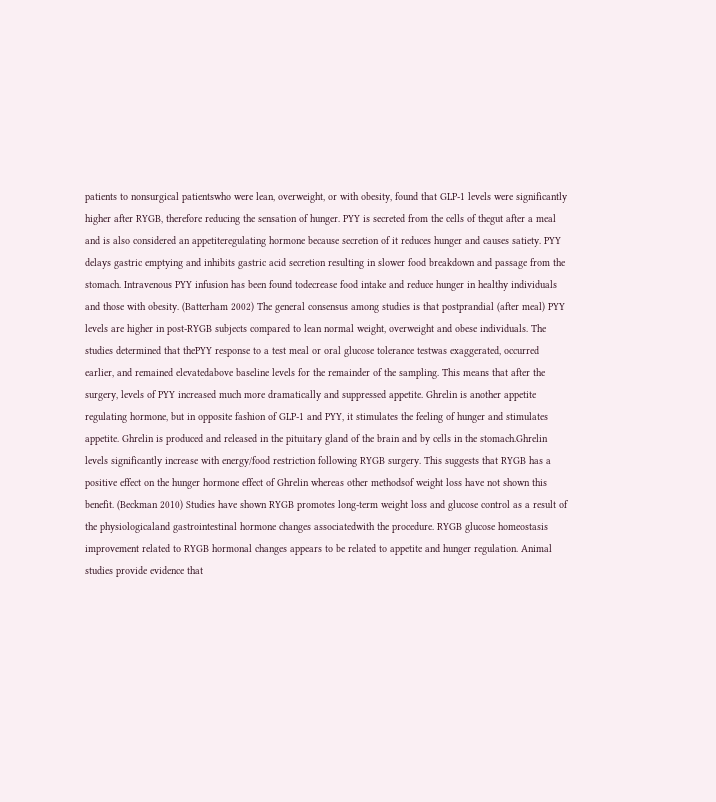patients to nonsurgical patientswho were lean, overweight, or with obesity, found that GLP-1 levels were significantly higher after RYGB, therefore reducing the sensation of hunger. PYY is secreted from the cells of thegut after a meal and is also considered an appetiteregulating hormone because secretion of it reduces hunger and causes satiety. PYY delays gastric emptying and inhibits gastric acid secretion resulting in slower food breakdown and passage from the stomach. Intravenous PYY infusion has been found todecrease food intake and reduce hunger in healthy individuals and those with obesity. (Batterham 2002) The general consensus among studies is that postprandial (after meal) PYY levels are higher in post-RYGB subjects compared to lean normal weight, overweight and obese individuals. The studies determined that thePYY response to a test meal or oral glucose tolerance testwas exaggerated, occurred earlier, and remained elevatedabove baseline levels for the remainder of the sampling. This means that after the surgery, levels of PYY increased much more dramatically and suppressed appetite. Ghrelin is another appetite regulating hormone, but in opposite fashion of GLP-1 and PYY, it stimulates the feeling of hunger and stimulates appetite. Ghrelin is produced and released in the pituitary gland of the brain and by cells in the stomach.Ghrelin levels significantly increase with energy/food restriction following RYGB surgery. This suggests that RYGB has a positive effect on the hunger hormone effect of Ghrelin whereas other methodsof weight loss have not shown this benefit. (Beckman 2010) Studies have shown RYGB promotes long-term weight loss and glucose control as a result of the physiologicaland gastrointestinal hormone changes associatedwith the procedure. RYGB glucose homeostasis improvement related to RYGB hormonal changes appears to be related to appetite and hunger regulation. Animal studies provide evidence that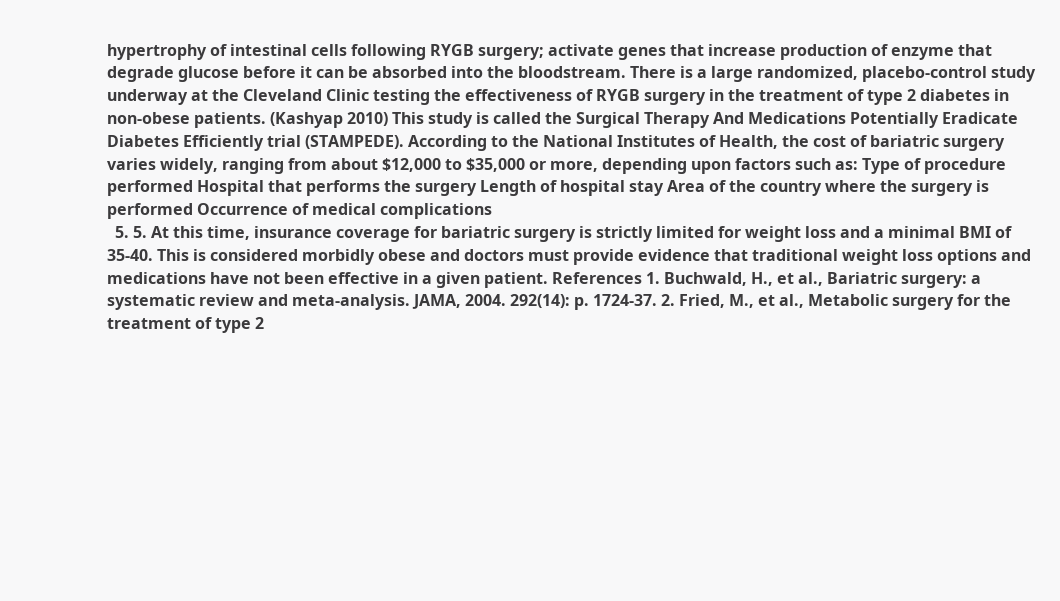hypertrophy of intestinal cells following RYGB surgery; activate genes that increase production of enzyme that degrade glucose before it can be absorbed into the bloodstream. There is a large randomized, placebo-control study underway at the Cleveland Clinic testing the effectiveness of RYGB surgery in the treatment of type 2 diabetes in non-obese patients. (Kashyap 2010) This study is called the Surgical Therapy And Medications Potentially Eradicate Diabetes Efficiently trial (STAMPEDE). According to the National Institutes of Health, the cost of bariatric surgery varies widely, ranging from about $12,000 to $35,000 or more, depending upon factors such as: Type of procedure performed Hospital that performs the surgery Length of hospital stay Area of the country where the surgery is performed Occurrence of medical complications
  5. 5. At this time, insurance coverage for bariatric surgery is strictly limited for weight loss and a minimal BMI of 35-40. This is considered morbidly obese and doctors must provide evidence that traditional weight loss options and medications have not been effective in a given patient. References 1. Buchwald, H., et al., Bariatric surgery: a systematic review and meta-analysis. JAMA, 2004. 292(14): p. 1724-37. 2. Fried, M., et al., Metabolic surgery for the treatment of type 2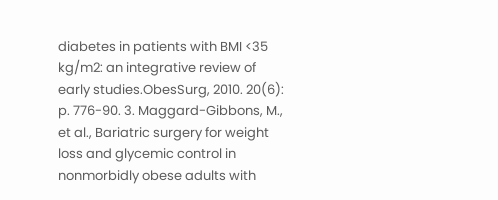diabetes in patients with BMI <35 kg/m2: an integrative review of early studies.ObesSurg, 2010. 20(6): p. 776-90. 3. Maggard-Gibbons, M., et al., Bariatric surgery for weight loss and glycemic control in nonmorbidly obese adults with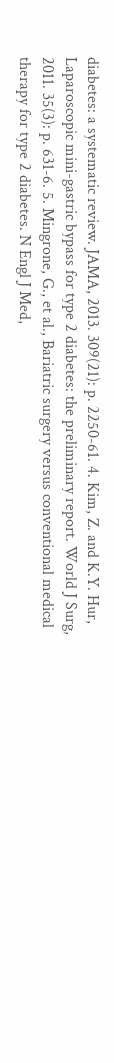diabetes: a systematic review. JAMA, 2013. 309(21): p. 2250-61. 4. Kim, Z. and K.Y. Hur, Laparoscopic mini-gastric bypass for type 2 diabetes: the preliminary report. World J Surg, 2011. 35(3): p. 631-6. 5. Mingrone, G., et al., Bariatric surgery versus conventional medical therapy for type 2 diabetes. N Engl J Med,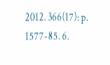2012. 366(17): p. 1577-85. 6.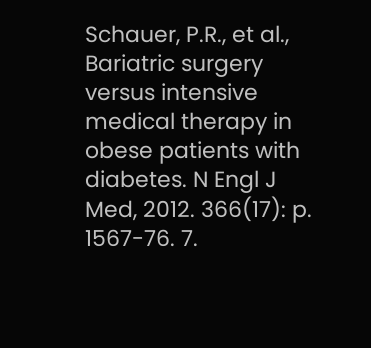Schauer, P.R., et al., Bariatric surgery versus intensive medical therapy in obese patients with diabetes. N Engl J Med, 2012. 366(17): p. 1567-76. 7.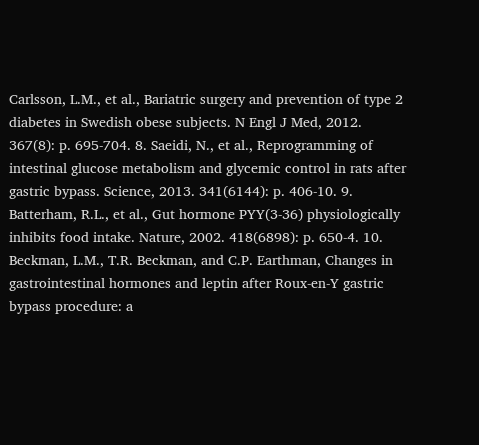Carlsson, L.M., et al., Bariatric surgery and prevention of type 2 diabetes in Swedish obese subjects. N Engl J Med, 2012. 367(8): p. 695-704. 8. Saeidi, N., et al., Reprogramming of intestinal glucose metabolism and glycemic control in rats after gastric bypass. Science, 2013. 341(6144): p. 406-10. 9. Batterham, R.L., et al., Gut hormone PYY(3-36) physiologically inhibits food intake. Nature, 2002. 418(6898): p. 650-4. 10. Beckman, L.M., T.R. Beckman, and C.P. Earthman, Changes in gastrointestinal hormones and leptin after Roux-en-Y gastric bypass procedure: a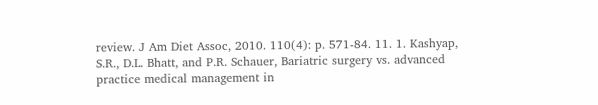review. J Am Diet Assoc, 2010. 110(4): p. 571-84. 11. 1. Kashyap, S.R., D.L. Bhatt, and P.R. Schauer, Bariatric surgery vs. advanced practice medical management in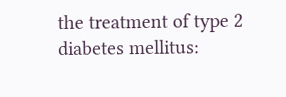the treatment of type 2 diabetes mellitus: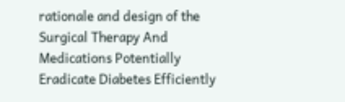rationale and design of the Surgical Therapy And Medications Potentially Eradicate Diabetes Efficiently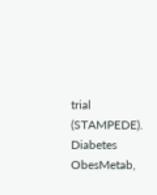trial (STAMPEDE). Diabetes ObesMetab,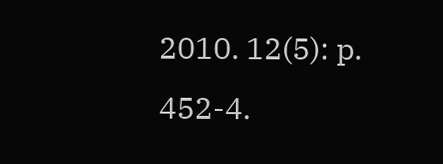2010. 12(5): p. 452-4.